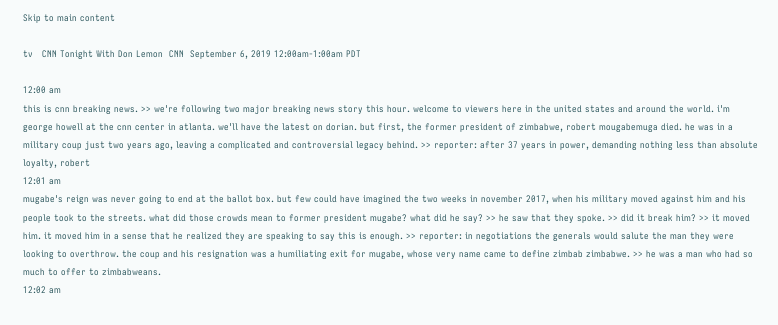Skip to main content

tv   CNN Tonight With Don Lemon  CNN  September 6, 2019 12:00am-1:00am PDT

12:00 am
this is cnn breaking news. >> we're following two major breaking news story this hour. welcome to viewers here in the united states and around the world. i'm george howell at the cnn center in atlanta. we'll have the latest on dorian. but first, the former president of zimbabwe, robert mougabemuga died. he was in a military coup just two years ago, leaving a complicated and controversial legacy behind. >> reporter: after 37 years in power, demanding nothing less than absolute loyalty, robert
12:01 am
mugabe's reign was never going to end at the ballot box. but few could have imagined the two weeks in november 2017, when his military moved against him and his people took to the streets. what did those crowds mean to former president mugabe? what did he say? >> he saw that they spoke. >> did it break him? >> it moved him. it moved him in a sense that he realized they are speaking to say this is enough. >> reporter: in negotiations the generals would salute the man they were looking to overthrow. the coup and his resignation was a humiliating exit for mugabe, whose very name came to define zimbab zimbabwe. >> he was a man who had so much to offer to zimbabweans.
12:02 am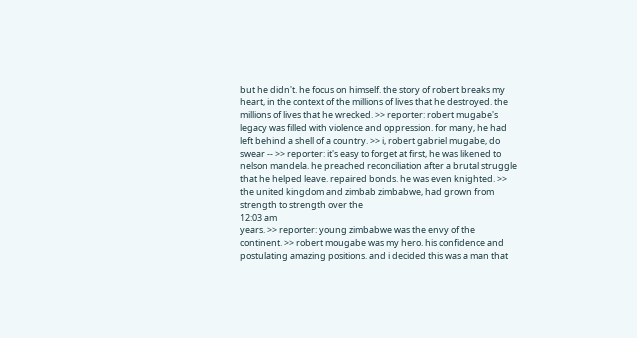but he didn't. he focus on himself. the story of robert breaks my heart, in the context of the millions of lives that he destroyed. the millions of lives that he wrecked. >> reporter: robert mugabe's legacy was filled with violence and oppression. for many, he had left behind a shell of a country. >> i, robert gabriel mugabe, do swear -- >> reporter: it's easy to forget at first, he was likened to nelson mandela. he preached reconciliation after a brutal struggle that he helped leave. repaired bonds. he was even knighted. >> the united kingdom and zimbab zimbabwe, had grown from strength to strength over the
12:03 am
years. >> reporter: young zimbabwe was the envy of the continent. >> robert mougabe was my hero. his confidence and postulating amazing positions. and i decided this was a man that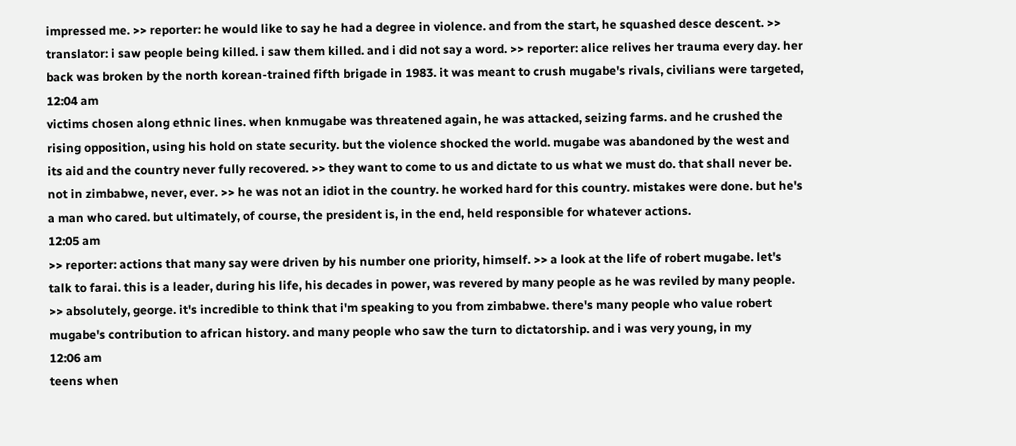impressed me. >> reporter: he would like to say he had a degree in violence. and from the start, he squashed desce descent. >> translator: i saw people being killed. i saw them killed. and i did not say a word. >> reporter: alice relives her trauma every day. her back was broken by the north korean-trained fifth brigade in 1983. it was meant to crush mugabe's rivals, civilians were targeted,
12:04 am
victims chosen along ethnic lines. when knmugabe was threatened again, he was attacked, seizing farms. and he crushed the rising opposition, using his hold on state security. but the violence shocked the world. mugabe was abandoned by the west and its aid and the country never fully recovered. >> they want to come to us and dictate to us what we must do. that shall never be. not in zimbabwe, never, ever. >> he was not an idiot in the country. he worked hard for this country. mistakes were done. but he's a man who cared. but ultimately, of course, the president is, in the end, held responsible for whatever actions.
12:05 am
>> reporter: actions that many say were driven by his number one priority, himself. >> a look at the life of robert mugabe. let's talk to farai. this is a leader, during his life, his decades in power, was revered by many people as he was reviled by many people. >> absolutely, george. it's incredible to think that i'm speaking to you from zimbabwe. there's many people who value robert mugabe's contribution to african history. and many people who saw the turn to dictatorship. and i was very young, in my
12:06 am
teens when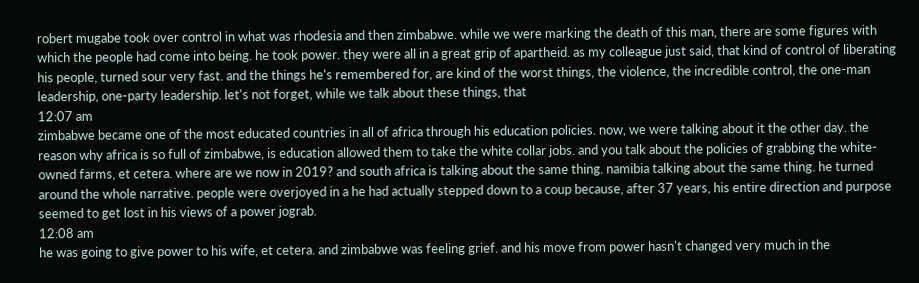robert mugabe took over control in what was rhodesia and then zimbabwe. while we were marking the death of this man, there are some figures with which the people had come into being. he took power. they were all in a great grip of apartheid. as my colleague just said, that kind of control of liberating his people, turned sour very fast. and the things he's remembered for, are kind of the worst things, the violence, the incredible control, the one-man leadership, one-party leadership. let's not forget, while we talk about these things, that
12:07 am
zimbabwe became one of the most educated countries in all of africa through his education policies. now, we were talking about it the other day. the reason why africa is so full of zimbabwe, is education allowed them to take the white collar jobs. and you talk about the policies of grabbing the white-owned farms, et cetera. where are we now in 2019? and south africa is talking about the same thing. namibia talking about the same thing. he turned around the whole narrative. people were overjoyed in a he had actually stepped down to a coup because, after 37 years, his entire direction and purpose seemed to get lost in his views of a power jograb.
12:08 am
he was going to give power to his wife, et cetera. and zimbabwe was feeling grief. and his move from power hasn't changed very much in the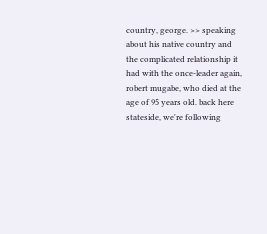country, george. >> speaking about his native country and the complicated relationship it had with the once-leader again, robert mugabe, who died at the age of 95 years old. back here stateside, we're following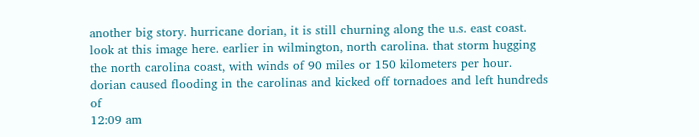another big story. hurricane dorian, it is still churning along the u.s. east coast. look at this image here. earlier in wilmington, north carolina. that storm hugging the north carolina coast, with winds of 90 miles or 150 kilometers per hour. dorian caused flooding in the carolinas and kicked off tornadoes and left hundreds of
12:09 am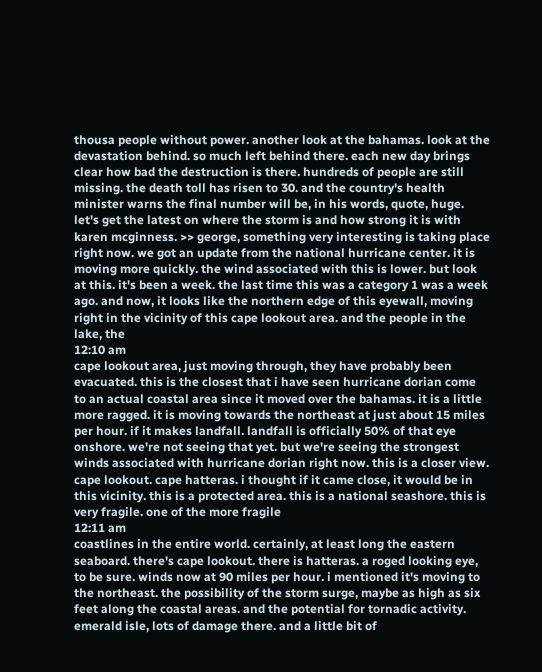thousa people without power. another look at the bahamas. look at the devastation behind. so much left behind there. each new day brings clear how bad the destruction is there. hundreds of people are still missing. the death toll has risen to 30. and the country's health minister warns the final number will be, in his words, quote, huge. let's get the latest on where the storm is and how strong it is with karen mcginness. >> george, something very interesting is taking place right now. we got an update from the national hurricane center. it is moving more quickly. the wind associated with this is lower. but look at this. it's been a week. the last time this was a category 1 was a week ago. and now, it looks like the northern edge of this eyewall, moving right in the vicinity of this cape lookout area. and the people in the lake, the
12:10 am
cape lookout area, just moving through, they have probably been evacuated. this is the closest that i have seen hurricane dorian come to an actual coastal area since it moved over the bahamas. it is a little more ragged. it is moving towards the northeast at just about 15 miles per hour. if it makes landfall. landfall is officially 50% of that eye onshore. we're not seeing that yet. but we're seeing the strongest winds associated with hurricane dorian right now. this is a closer view. cape lookout. cape hatteras. i thought if it came close, it would be in this vicinity. this is a protected area. this is a national seashore. this is very fragile. one of the more fragile
12:11 am
coastlines in the entire world. certainly, at least long the eastern seaboard. there's cape lookout. there is hatteras. a roged looking eye, to be sure. winds now at 90 miles per hour. i mentioned it's moving to the northeast. the possibility of the storm surge, maybe as high as six feet along the coastal areas. and the potential for tornadic activity. emerald isle, lots of damage there. and a little bit of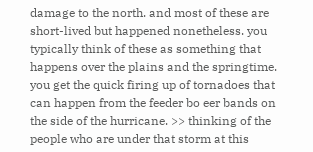damage to the north. and most of these are short-lived but happened nonetheless. you typically think of these as something that happens over the plains and the springtime. you get the quick firing up of tornadoes that can happen from the feeder bo eer bands on the side of the hurricane. >> thinking of the people who are under that storm at this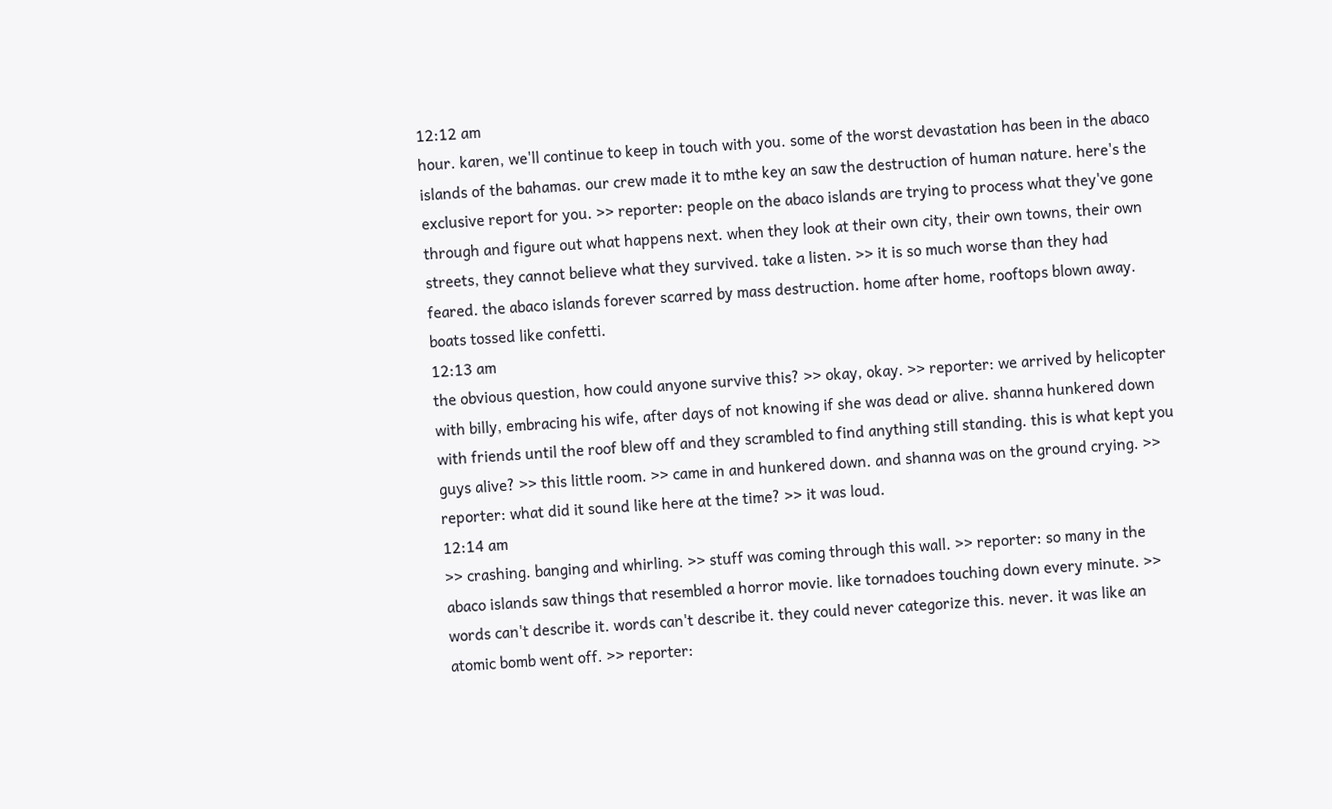12:12 am
hour. karen, we'll continue to keep in touch with you. some of the worst devastation has been in the abaco islands of the bahamas. our crew made it to mthe key an saw the destruction of human nature. here's the exclusive report for you. >> reporter: people on the abaco islands are trying to process what they've gone through and figure out what happens next. when they look at their own city, their own towns, their own streets, they cannot believe what they survived. take a listen. >> it is so much worse than they had feared. the abaco islands forever scarred by mass destruction. home after home, rooftops blown away. boats tossed like confetti.
12:13 am
the obvious question, how could anyone survive this? >> okay, okay. >> reporter: we arrived by helicopter with billy, embracing his wife, after days of not knowing if she was dead or alive. shanna hunkered down with friends until the roof blew off and they scrambled to find anything still standing. this is what kept you guys alive? >> this little room. >> came in and hunkered down. and shanna was on the ground crying. >> reporter: what did it sound like here at the time? >> it was loud.
12:14 am
>> crashing. banging and whirling. >> stuff was coming through this wall. >> reporter: so many in the abaco islands saw things that resembled a horror movie. like tornadoes touching down every minute. >> words can't describe it. words can't describe it. they could never categorize this. never. it was like an atomic bomb went off. >> reporter: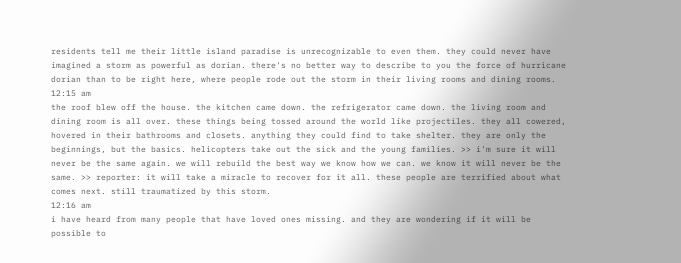residents tell me their little island paradise is unrecognizable to even them. they could never have imagined a storm as powerful as dorian. there's no better way to describe to you the force of hurricane dorian than to be right here, where people rode out the storm in their living rooms and dining rooms.
12:15 am
the roof blew off the house. the kitchen came down. the refrigerator came down. the living room and dining room is all over. these things being tossed around the world like projectiles. they all cowered, hovered in their bathrooms and closets. anything they could find to take shelter. they are only the beginnings, but the basics. helicopters take out the sick and the young families. >> i'm sure it will never be the same again. we will rebuild the best way we know how we can. we know it will never be the same. >> reporter: it will take a miracle to recover for it all. these people are terrified about what comes next. still traumatized by this storm.
12:16 am
i have heard from many people that have loved ones missing. and they are wondering if it will be possible to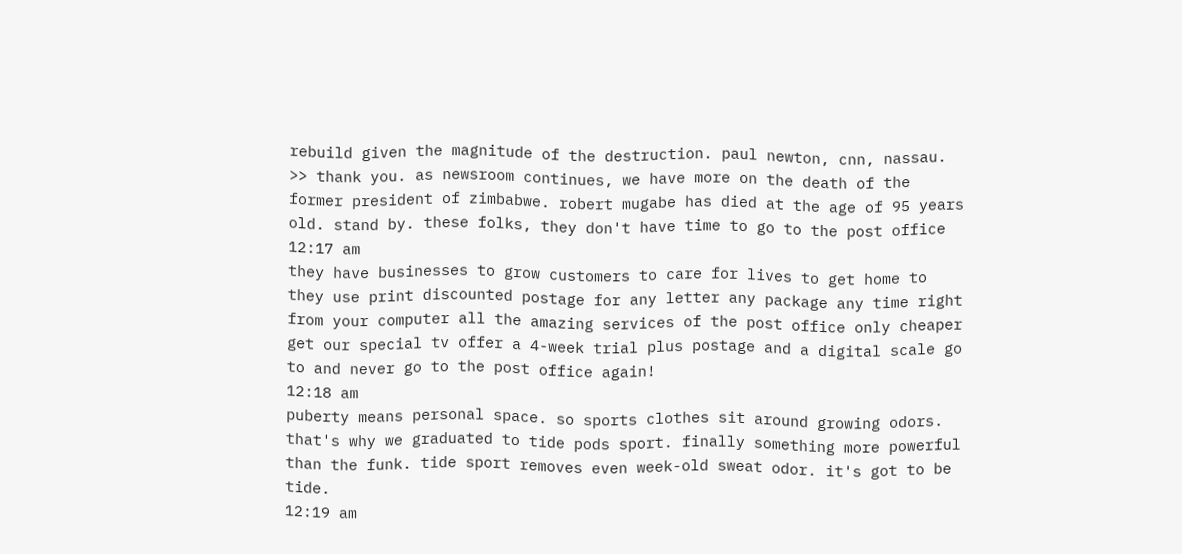rebuild given the magnitude of the destruction. paul newton, cnn, nassau. >> thank you. as newsroom continues, we have more on the death of the former president of zimbabwe. robert mugabe has died at the age of 95 years old. stand by. these folks, they don't have time to go to the post office
12:17 am
they have businesses to grow customers to care for lives to get home to they use print discounted postage for any letter any package any time right from your computer all the amazing services of the post office only cheaper get our special tv offer a 4-week trial plus postage and a digital scale go to and never go to the post office again!
12:18 am
puberty means personal space. so sports clothes sit around growing odors. that's why we graduated to tide pods sport. finally something more powerful than the funk. tide sport removes even week-old sweat odor. it's got to be tide.
12:19 am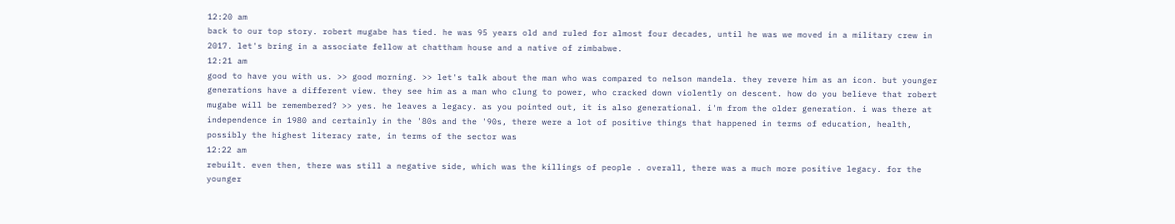12:20 am
back to our top story. robert mugabe has tied. he was 95 years old and ruled for almost four decades, until he was we moved in a military crew in 2017. let's bring in a associate fellow at chattham house and a native of zimbabwe.
12:21 am
good to have you with us. >> good morning. >> let's talk about the man who was compared to nelson mandela. they revere him as an icon. but younger generations have a different view. they see him as a man who clung to power, who cracked down violently on descent. how do you believe that robert mugabe will be remembered? >> yes. he leaves a legacy. as you pointed out, it is also generational. i'm from the older generation. i was there at independence in 1980 and certainly in the '80s and the '90s, there were a lot of positive things that happened in terms of education, health, possibly the highest literacy rate, in terms of the sector was
12:22 am
rebuilt. even then, there was still a negative side, which was the killings of people . overall, there was a much more positive legacy. for the younger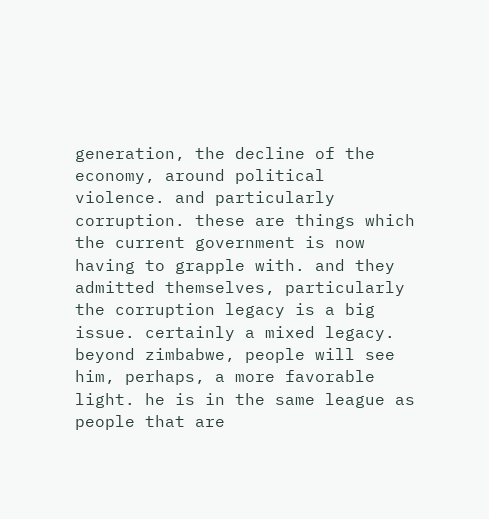generation, the decline of the economy, around political violence. and particularly corruption. these are things which the current government is now having to grapple with. and they admitted themselves, particularly the corruption legacy is a big issue. certainly a mixed legacy. beyond zimbabwe, people will see him, perhaps, a more favorable light. he is in the same league as people that are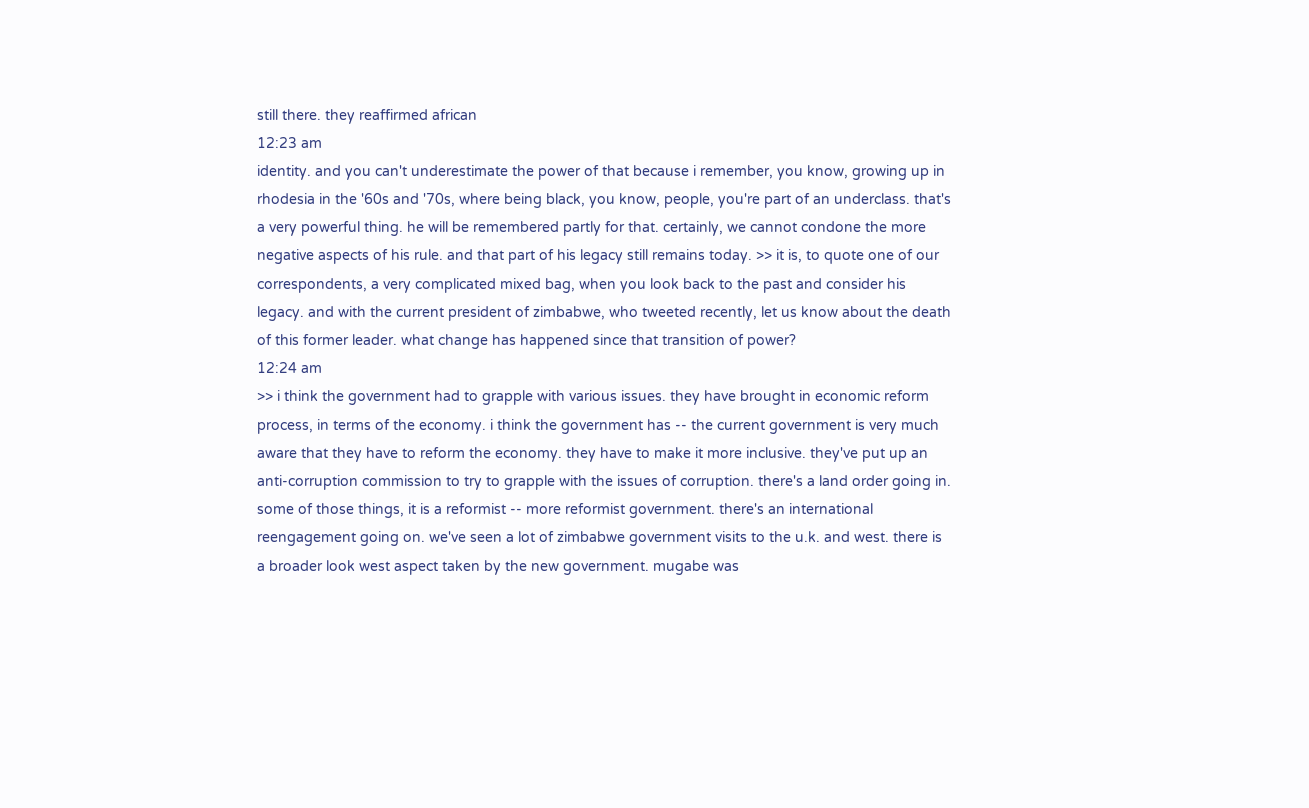still there. they reaffirmed african
12:23 am
identity. and you can't underestimate the power of that because i remember, you know, growing up in rhodesia in the '60s and '70s, where being black, you know, people, you're part of an underclass. that's a very powerful thing. he will be remembered partly for that. certainly, we cannot condone the more negative aspects of his rule. and that part of his legacy still remains today. >> it is, to quote one of our correspondents, a very complicated mixed bag, when you look back to the past and consider his legacy. and with the current president of zimbabwe, who tweeted recently, let us know about the death of this former leader. what change has happened since that transition of power?
12:24 am
>> i think the government had to grapple with various issues. they have brought in economic reform process, in terms of the economy. i think the government has -- the current government is very much aware that they have to reform the economy. they have to make it more inclusive. they've put up an anti-corruption commission to try to grapple with the issues of corruption. there's a land order going in. some of those things, it is a reformist -- more reformist government. there's an international reengagement going on. we've seen a lot of zimbabwe government visits to the u.k. and west. there is a broader look west aspect taken by the new government. mugabe was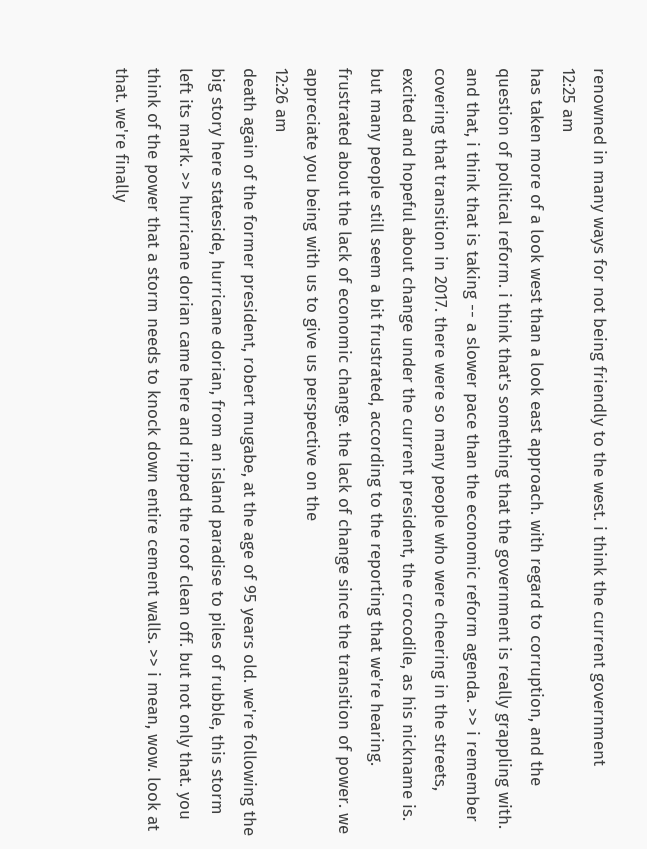renowned in many ways for not being friendly to the west. i think the current government
12:25 am
has taken more of a look west than a look east approach. with regard to corruption, and the question of political reform. i think that's something that the government is really grappling with. and that, i think that is taking -- a slower pace than the economic reform agenda. >> i remember covering that transition in 2017. there were so many people who were cheering in the streets, excited and hopeful about change under the current president, the crocodile, as his nickname is. but many people still seem a bit frustrated, according to the reporting that we're hearing. frustrated about the lack of economic change. the lack of change since the transition of power. we appreciate you being with us to give us perspective on the
12:26 am
death again of the former president, robert mugabe, at the age of 95 years old. we're following the big story here stateside, hurricane dorian, from an island paradise to piles of rubble, this storm left its mark. >> hurricane dorian came here and ripped the roof clean off. but not only that. you think of the power that a storm needs to knock down entire cement walls. >> i mean, wow. look at that. we're finally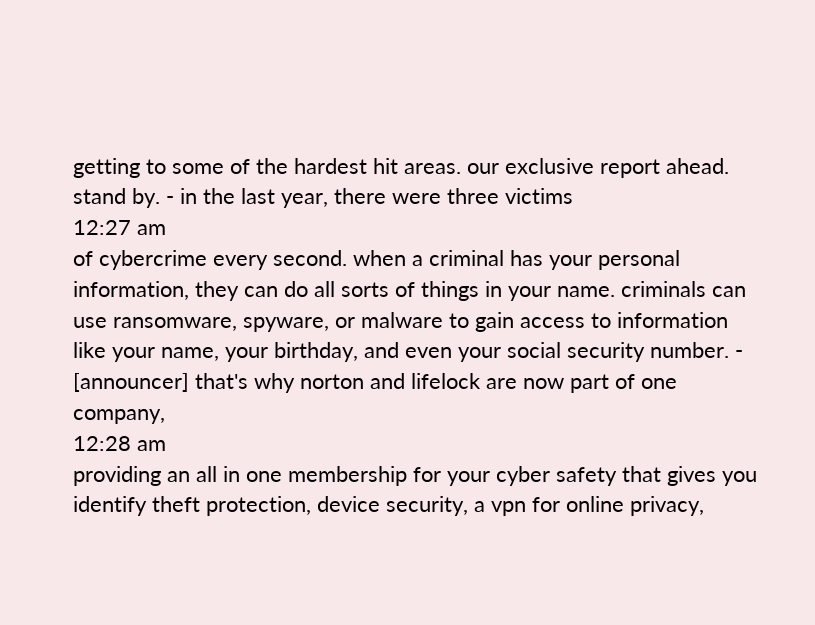getting to some of the hardest hit areas. our exclusive report ahead. stand by. - in the last year, there were three victims
12:27 am
of cybercrime every second. when a criminal has your personal information, they can do all sorts of things in your name. criminals can use ransomware, spyware, or malware to gain access to information like your name, your birthday, and even your social security number. - [announcer] that's why norton and lifelock are now part of one company,
12:28 am
providing an all in one membership for your cyber safety that gives you identify theft protection, device security, a vpn for online privacy,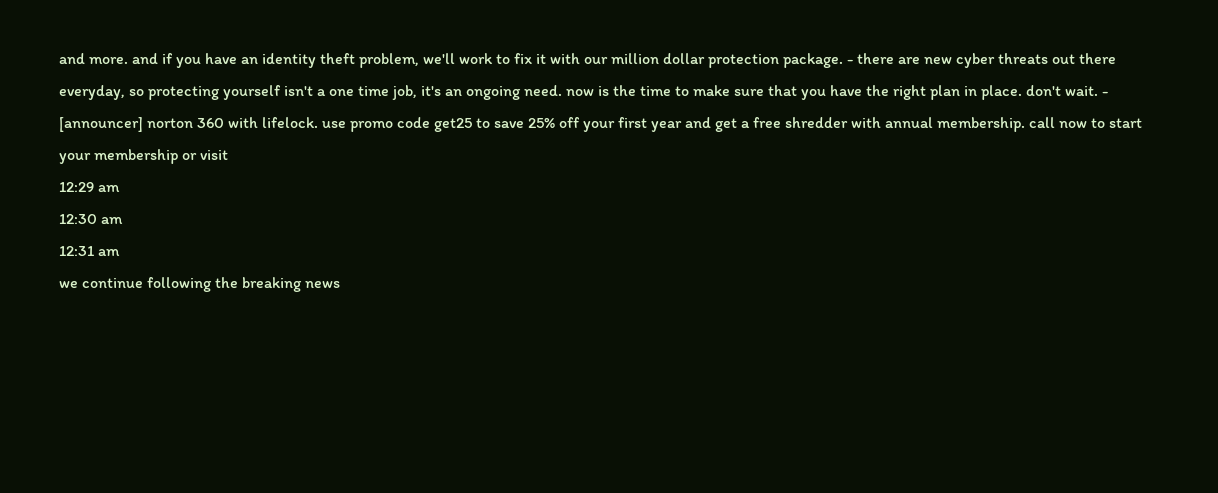and more. and if you have an identity theft problem, we'll work to fix it with our million dollar protection package. - there are new cyber threats out there everyday, so protecting yourself isn't a one time job, it's an ongoing need. now is the time to make sure that you have the right plan in place. don't wait. - [announcer] norton 360 with lifelock. use promo code get25 to save 25% off your first year and get a free shredder with annual membership. call now to start your membership or visit
12:29 am
12:30 am
12:31 am
we continue following the breaking news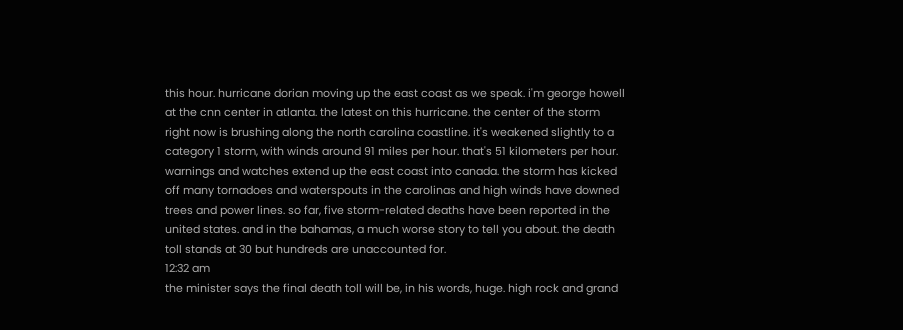this hour. hurricane dorian moving up the east coast as we speak. i'm george howell at the cnn center in atlanta. the latest on this hurricane. the center of the storm right now is brushing along the north carolina coastline. it's weakened slightly to a category 1 storm, with winds around 91 miles per hour. that's 51 kilometers per hour. warnings and watches extend up the east coast into canada. the storm has kicked off many tornadoes and waterspouts in the carolinas and high winds have downed trees and power lines. so far, five storm-related deaths have been reported in the united states. and in the bahamas, a much worse story to tell you about. the death toll stands at 30 but hundreds are unaccounted for.
12:32 am
the minister says the final death toll will be, in his words, huge. high rock and grand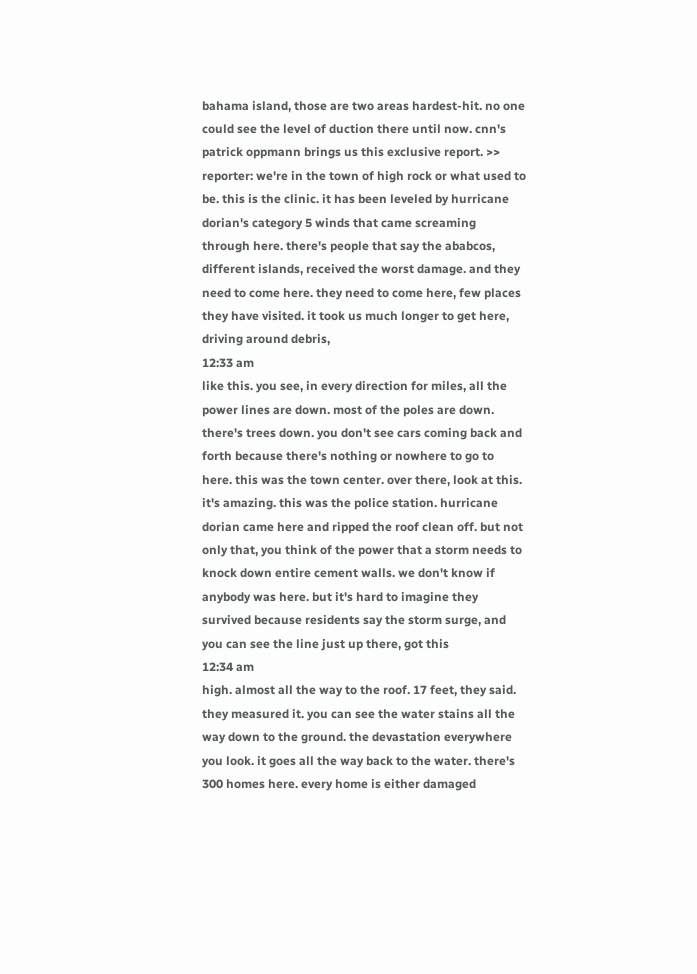bahama island, those are two areas hardest-hit. no one could see the level of duction there until now. cnn's patrick oppmann brings us this exclusive report. >> reporter: we're in the town of high rock or what used to be. this is the clinic. it has been leveled by hurricane dorian's category 5 winds that came screaming through here. there's people that say the ababcos, different islands, received the worst damage. and they need to come here. they need to come here, few places they have visited. it took us much longer to get here, driving around debris,
12:33 am
like this. you see, in every direction for miles, all the power lines are down. most of the poles are down. there's trees down. you don't see cars coming back and forth because there's nothing or nowhere to go to here. this was the town center. over there, look at this. it's amazing. this was the police station. hurricane dorian came here and ripped the roof clean off. but not only that, you think of the power that a storm needs to knock down entire cement walls. we don't know if anybody was here. but it's hard to imagine they survived because residents say the storm surge, and you can see the line just up there, got this
12:34 am
high. almost all the way to the roof. 17 feet, they said. they measured it. you can see the water stains all the way down to the ground. the devastation everywhere you look. it goes all the way back to the water. there's 300 homes here. every home is either damaged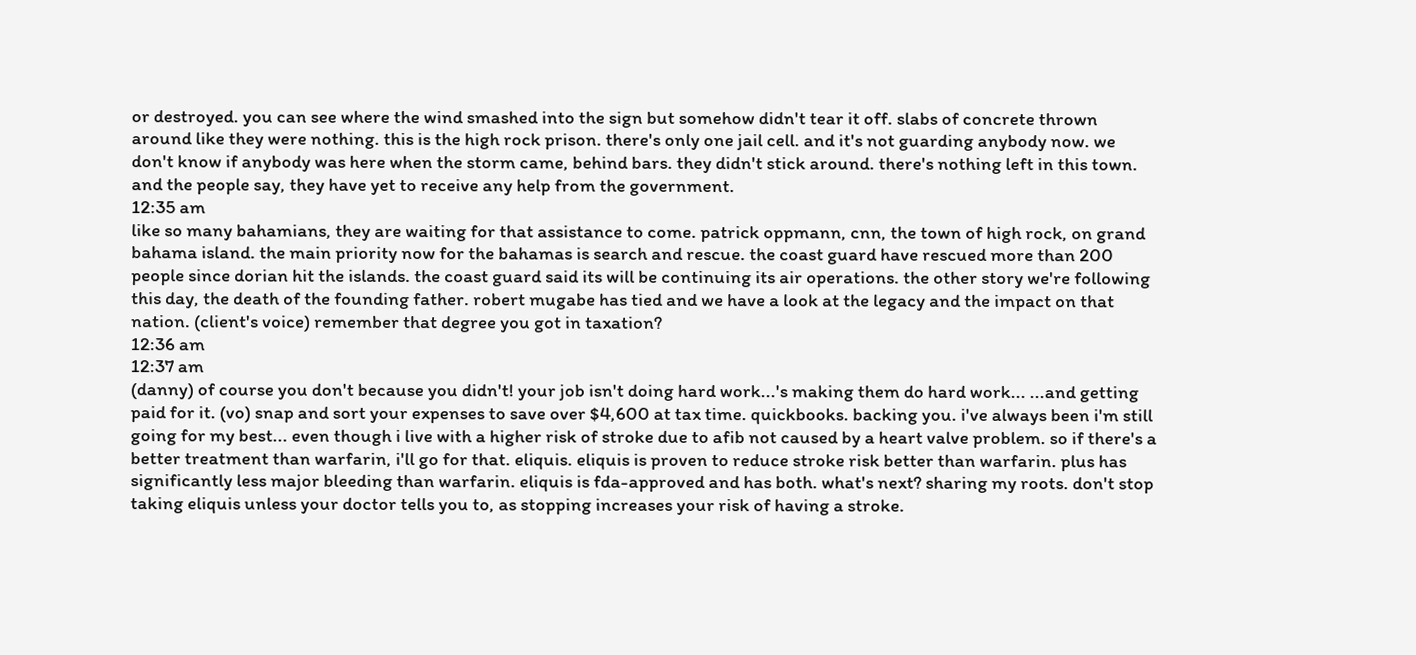or destroyed. you can see where the wind smashed into the sign but somehow didn't tear it off. slabs of concrete thrown around like they were nothing. this is the high rock prison. there's only one jail cell. and it's not guarding anybody now. we don't know if anybody was here when the storm came, behind bars. they didn't stick around. there's nothing left in this town. and the people say, they have yet to receive any help from the government.
12:35 am
like so many bahamians, they are waiting for that assistance to come. patrick oppmann, cnn, the town of high rock, on grand bahama island. the main priority now for the bahamas is search and rescue. the coast guard have rescued more than 200 people since dorian hit the islands. the coast guard said its will be continuing its air operations. the other story we're following this day, the death of the founding father. robert mugabe has tied and we have a look at the legacy and the impact on that nation. (client's voice) remember that degree you got in taxation?
12:36 am
12:37 am
(danny) of course you don't because you didn't! your job isn't doing hard work...'s making them do hard work... ...and getting paid for it. (vo) snap and sort your expenses to save over $4,600 at tax time. quickbooks. backing you. i've always been i'm still going for my best... even though i live with a higher risk of stroke due to afib not caused by a heart valve problem. so if there's a better treatment than warfarin, i'll go for that. eliquis. eliquis is proven to reduce stroke risk better than warfarin. plus has significantly less major bleeding than warfarin. eliquis is fda-approved and has both. what's next? sharing my roots. don't stop taking eliquis unless your doctor tells you to, as stopping increases your risk of having a stroke.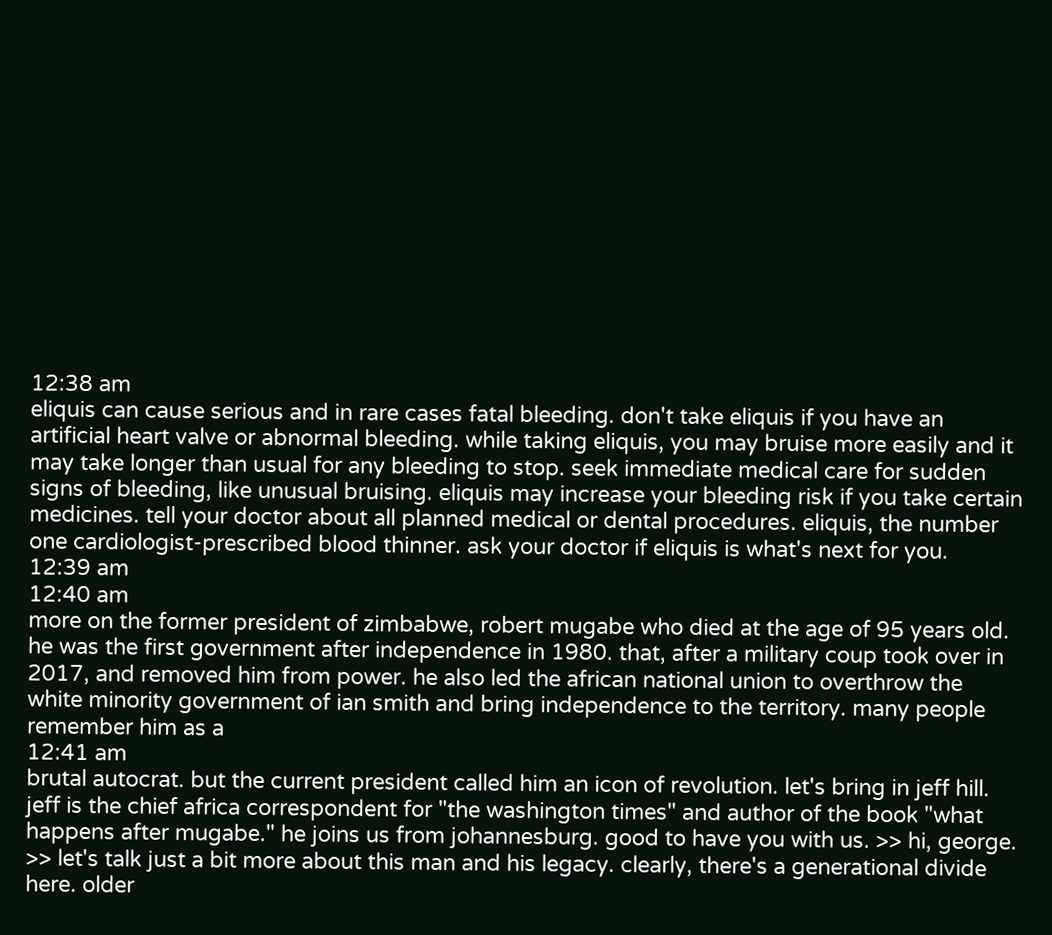12:38 am
eliquis can cause serious and in rare cases fatal bleeding. don't take eliquis if you have an artificial heart valve or abnormal bleeding. while taking eliquis, you may bruise more easily and it may take longer than usual for any bleeding to stop. seek immediate medical care for sudden signs of bleeding, like unusual bruising. eliquis may increase your bleeding risk if you take certain medicines. tell your doctor about all planned medical or dental procedures. eliquis, the number one cardiologist-prescribed blood thinner. ask your doctor if eliquis is what's next for you.
12:39 am
12:40 am
more on the former president of zimbabwe, robert mugabe who died at the age of 95 years old. he was the first government after independence in 1980. that, after a military coup took over in 2017, and removed him from power. he also led the african national union to overthrow the white minority government of ian smith and bring independence to the territory. many people remember him as a
12:41 am
brutal autocrat. but the current president called him an icon of revolution. let's bring in jeff hill. jeff is the chief africa correspondent for "the washington times" and author of the book "what happens after mugabe." he joins us from johannesburg. good to have you with us. >> hi, george. >> let's talk just a bit more about this man and his legacy. clearly, there's a generational divide here. older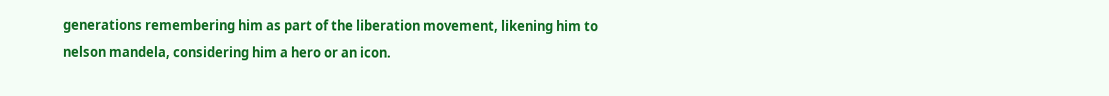generations remembering him as part of the liberation movement, likening him to nelson mandela, considering him a hero or an icon.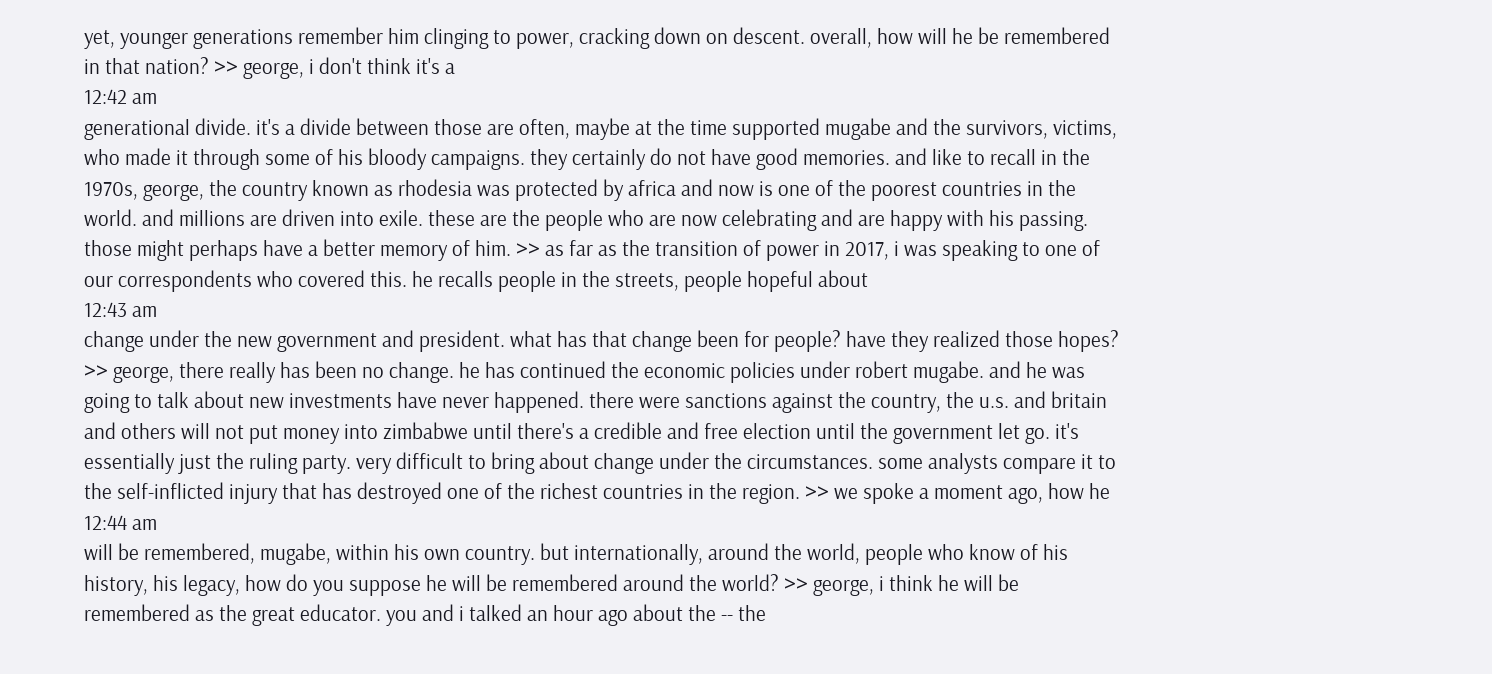yet, younger generations remember him clinging to power, cracking down on descent. overall, how will he be remembered in that nation? >> george, i don't think it's a
12:42 am
generational divide. it's a divide between those are often, maybe at the time supported mugabe and the survivors, victims, who made it through some of his bloody campaigns. they certainly do not have good memories. and like to recall in the 1970s, george, the country known as rhodesia was protected by africa and now is one of the poorest countries in the world. and millions are driven into exile. these are the people who are now celebrating and are happy with his passing. those might perhaps have a better memory of him. >> as far as the transition of power in 2017, i was speaking to one of our correspondents who covered this. he recalls people in the streets, people hopeful about
12:43 am
change under the new government and president. what has that change been for people? have they realized those hopes? >> george, there really has been no change. he has continued the economic policies under robert mugabe. and he was going to talk about new investments have never happened. there were sanctions against the country, the u.s. and britain and others will not put money into zimbabwe until there's a credible and free election until the government let go. it's essentially just the ruling party. very difficult to bring about change under the circumstances. some analysts compare it to the self-inflicted injury that has destroyed one of the richest countries in the region. >> we spoke a moment ago, how he
12:44 am
will be remembered, mugabe, within his own country. but internationally, around the world, people who know of his history, his legacy, how do you suppose he will be remembered around the world? >> george, i think he will be remembered as the great educator. you and i talked an hour ago about the -- the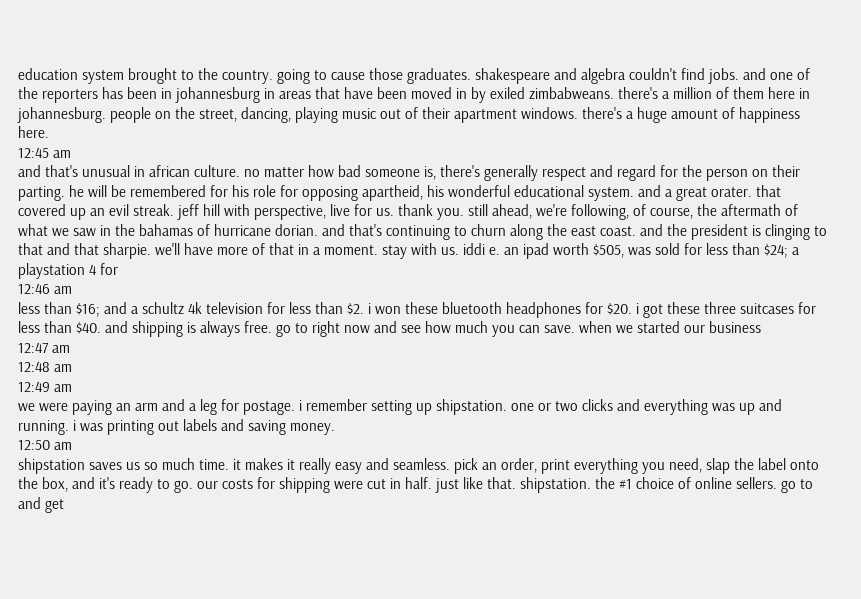education system brought to the country. going to cause those graduates. shakespeare and algebra couldn't find jobs. and one of the reporters has been in johannesburg in areas that have been moved in by exiled zimbabweans. there's a million of them here in johannesburg. people on the street, dancing, playing music out of their apartment windows. there's a huge amount of happiness here.
12:45 am
and that's unusual in african culture. no matter how bad someone is, there's generally respect and regard for the person on their parting. he will be remembered for his role for opposing apartheid, his wonderful educational system. and a great orater. that covered up an evil streak. jeff hill with perspective, live for us. thank you. still ahead, we're following, of course, the aftermath of what we saw in the bahamas of hurricane dorian. and that's continuing to churn along the east coast. and the president is clinging to that and that sharpie. we'll have more of that in a moment. stay with us. iddi e. an ipad worth $505, was sold for less than $24; a playstation 4 for
12:46 am
less than $16; and a schultz 4k television for less than $2. i won these bluetooth headphones for $20. i got these three suitcases for less than $40. and shipping is always free. go to right now and see how much you can save. when we started our business
12:47 am
12:48 am
12:49 am
we were paying an arm and a leg for postage. i remember setting up shipstation. one or two clicks and everything was up and running. i was printing out labels and saving money.
12:50 am
shipstation saves us so much time. it makes it really easy and seamless. pick an order, print everything you need, slap the label onto the box, and it's ready to go. our costs for shipping were cut in half. just like that. shipstation. the #1 choice of online sellers. go to and get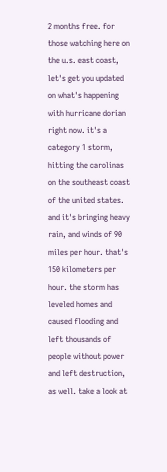2 months free. for those watching here on the u.s. east coast, let's get you updated on what's happening with hurricane dorian right now. it's a category 1 storm, hitting the carolinas on the southeast coast of the united states. and it's bringing heavy rain, and winds of 90 miles per hour. that's 150 kilometers per hour. the storm has leveled homes and caused flooding and left thousands of people without power and left destruction, as well. take a look at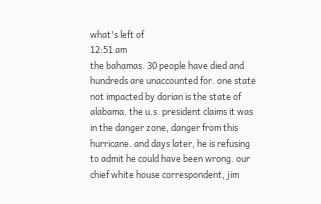what's left of
12:51 am
the bahamas. 30 people have died and hundreds are unaccounted for. one state not impacted by dorian is the state of alabama. the u.s. president claims it was in the danger zone, danger from this hurricane. and days later, he is refusing to admit he could have been wrong. our chief white house correspondent, jim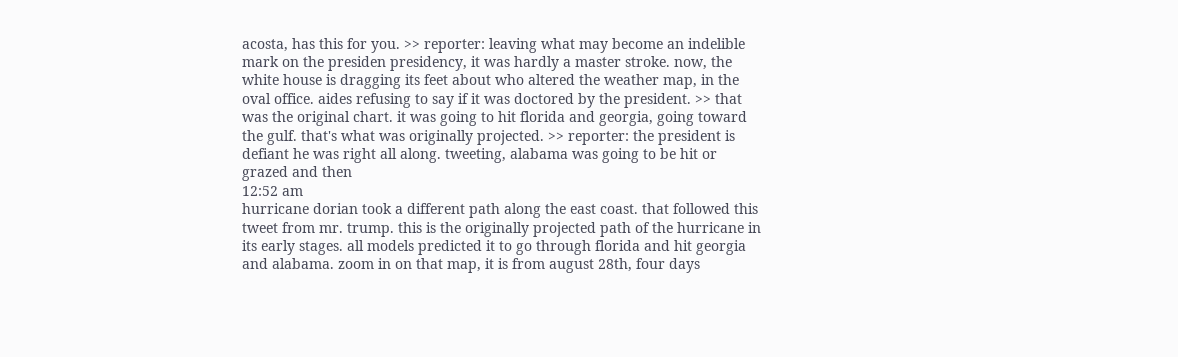acosta, has this for you. >> reporter: leaving what may become an indelible mark on the presiden presidency, it was hardly a master stroke. now, the white house is dragging its feet about who altered the weather map, in the oval office. aides refusing to say if it was doctored by the president. >> that was the original chart. it was going to hit florida and georgia, going toward the gulf. that's what was originally projected. >> reporter: the president is defiant he was right all along. tweeting, alabama was going to be hit or grazed and then
12:52 am
hurricane dorian took a different path along the east coast. that followed this tweet from mr. trump. this is the originally projected path of the hurricane in its early stages. all models predicted it to go through florida and hit georgia and alabama. zoom in on that map, it is from august 28th, four days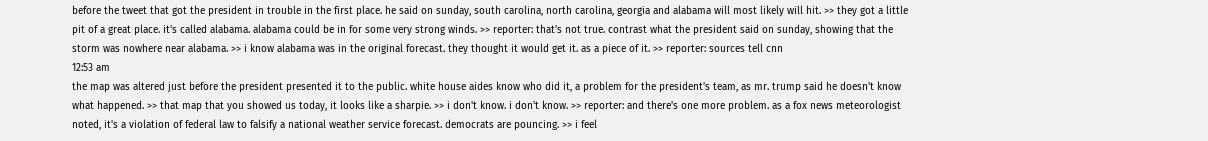before the tweet that got the president in trouble in the first place. he said on sunday, south carolina, north carolina, georgia and alabama will most likely will hit. >> they got a little pit of a great place. it's called alabama. alabama could be in for some very strong winds. >> reporter: that's not true. contrast what the president said on sunday, showing that the storm was nowhere near alabama. >> i know alabama was in the original forecast. they thought it would get it. as a piece of it. >> reporter: sources tell cnn
12:53 am
the map was altered just before the president presented it to the public. white house aides know who did it, a problem for the president's team, as mr. trump said he doesn't know what happened. >> that map that you showed us today, it looks like a sharpie. >> i don't know. i don't know. >> reporter: and there's one more problem. as a fox news meteorologist noted, it's a violation of federal law to falsify a national weather service forecast. democrats are pouncing. >> i feel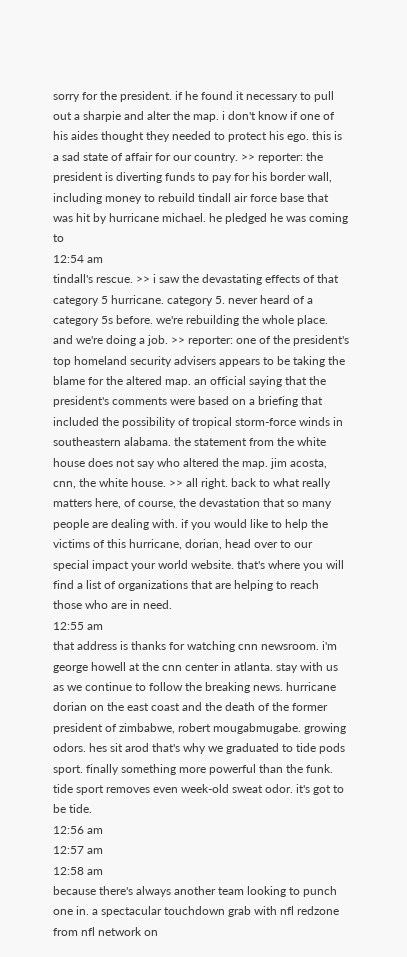sorry for the president. if he found it necessary to pull out a sharpie and alter the map. i don't know if one of his aides thought they needed to protect his ego. this is a sad state of affair for our country. >> reporter: the president is diverting funds to pay for his border wall, including money to rebuild tindall air force base that was hit by hurricane michael. he pledged he was coming to
12:54 am
tindall's rescue. >> i saw the devastating effects of that category 5 hurricane. category 5. never heard of a category 5s before. we're rebuilding the whole place. and we're doing a job. >> reporter: one of the president's top homeland security advisers appears to be taking the blame for the altered map. an official saying that the president's comments were based on a briefing that included the possibility of tropical storm-force winds in southeastern alabama. the statement from the white house does not say who altered the map. jim acosta, cnn, the white house. >> all right. back to what really matters here, of course, the devastation that so many people are dealing with. if you would like to help the victims of this hurricane, dorian, head over to our special impact your world website. that's where you will find a list of organizations that are helping to reach those who are in need.
12:55 am
that address is thanks for watching cnn newsroom. i'm george howell at the cnn center in atlanta. stay with us as we continue to follow the breaking news. hurricane dorian on the east coast and the death of the former president of zimbabwe, robert mougabmugabe. growing odors. hes sit arod that's why we graduated to tide pods sport. finally something more powerful than the funk. tide sport removes even week-old sweat odor. it's got to be tide.
12:56 am
12:57 am
12:58 am
because there's always another team looking to punch one in. a spectacular touchdown grab with nfl redzone from nfl network on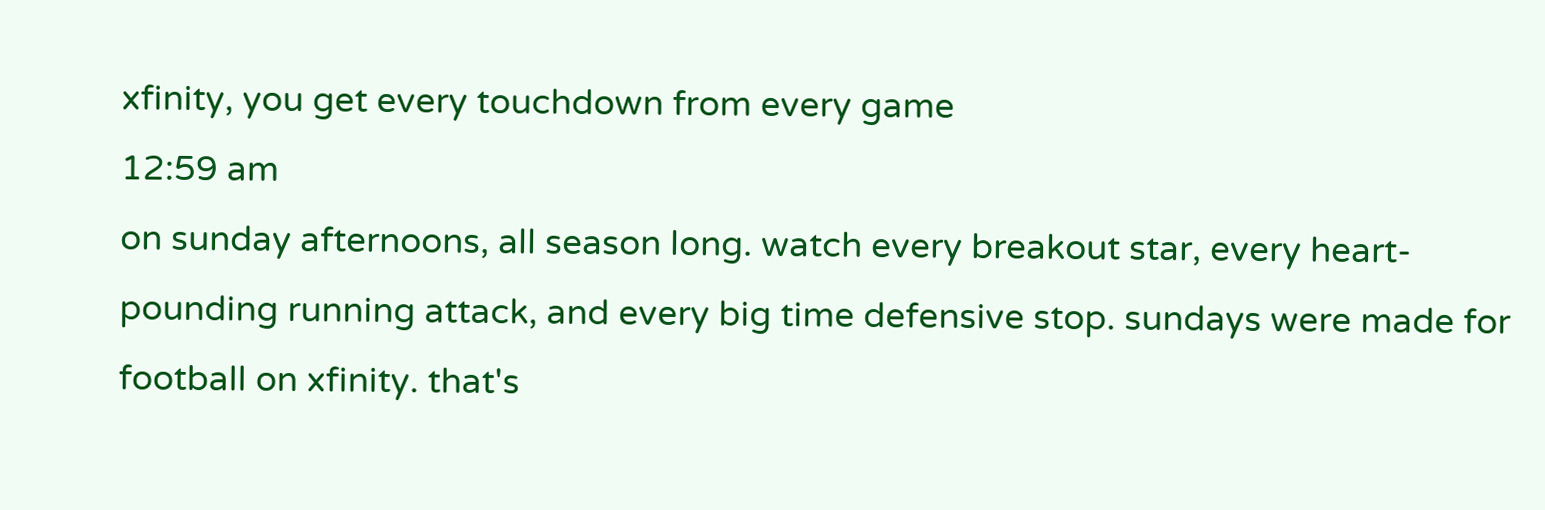xfinity, you get every touchdown from every game
12:59 am
on sunday afternoons, all season long. watch every breakout star, every heart-pounding running attack, and every big time defensive stop. sundays were made for football on xfinity. that's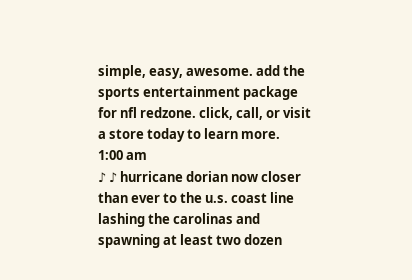simple, easy, awesome. add the sports entertainment package for nfl redzone. click, call, or visit a store today to learn more.
1:00 am
♪ ♪ hurricane dorian now closer than ever to the u.s. coast line lashing the carolinas and spawning at least two dozen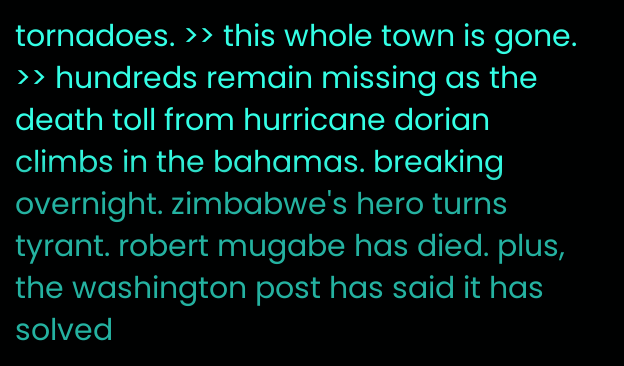tornadoes. >> this whole town is gone. >> hundreds remain missing as the death toll from hurricane dorian climbs in the bahamas. breaking overnight. zimbabwe's hero turns tyrant. robert mugabe has died. plus, the washington post has said it has solved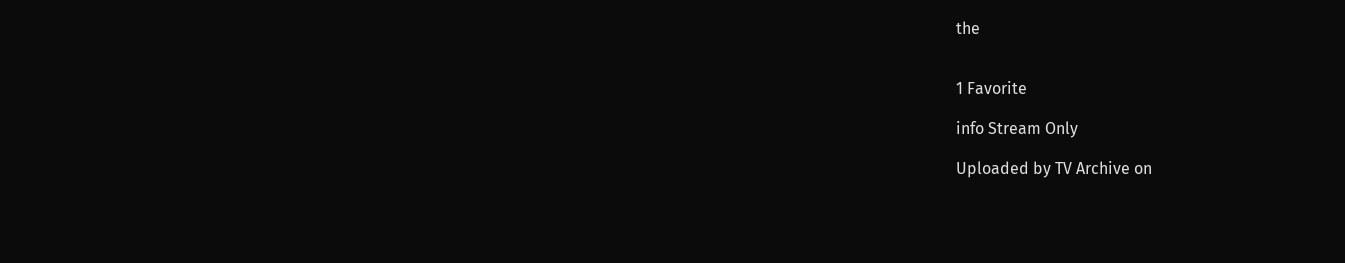the


1 Favorite

info Stream Only

Uploaded by TV Archive on